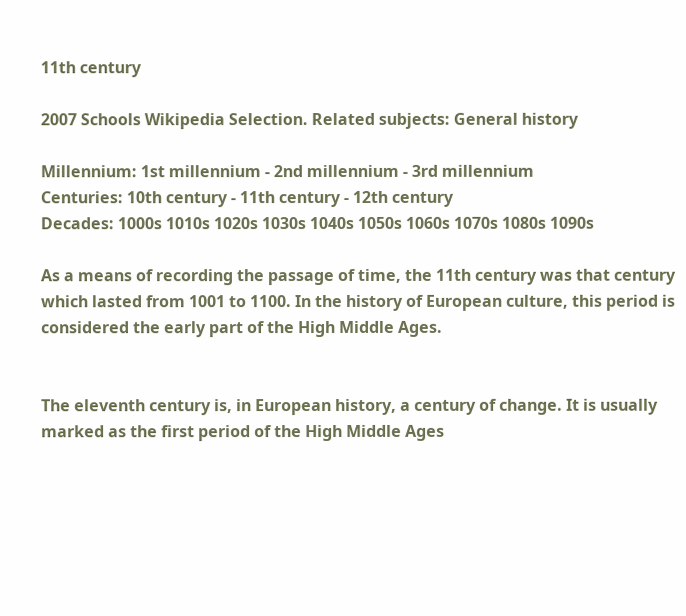11th century

2007 Schools Wikipedia Selection. Related subjects: General history

Millennium: 1st millennium - 2nd millennium - 3rd millennium
Centuries: 10th century - 11th century - 12th century
Decades: 1000s 1010s 1020s 1030s 1040s 1050s 1060s 1070s 1080s 1090s

As a means of recording the passage of time, the 11th century was that century which lasted from 1001 to 1100. In the history of European culture, this period is considered the early part of the High Middle Ages.


The eleventh century is, in European history, a century of change. It is usually marked as the first period of the High Middle Ages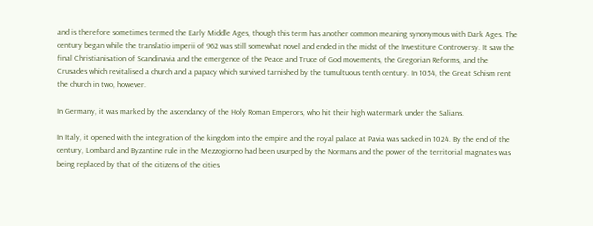and is therefore sometimes termed the Early Middle Ages, though this term has another common meaning synonymous with Dark Ages. The century began while the translatio imperii of 962 was still somewhat novel and ended in the midst of the Investiture Controversy. It saw the final Christianisation of Scandinavia and the emergence of the Peace and Truce of God movements, the Gregorian Reforms, and the Crusades which revitalised a church and a papacy which survived tarnished by the tumultuous tenth century. In 1054, the Great Schism rent the church in two, however.

In Germany, it was marked by the ascendancy of the Holy Roman Emperors, who hit their high watermark under the Salians.

In Italy, it opened with the integration of the kingdom into the empire and the royal palace at Pavia was sacked in 1024. By the end of the century, Lombard and Byzantine rule in the Mezzogiorno had been usurped by the Normans and the power of the territorial magnates was being replaced by that of the citizens of the cities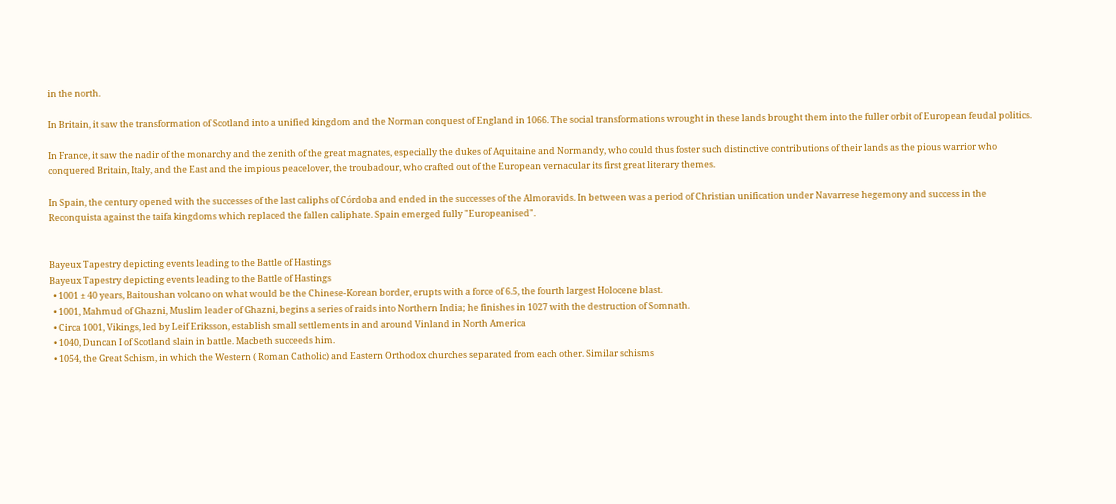in the north.

In Britain, it saw the transformation of Scotland into a unified kingdom and the Norman conquest of England in 1066. The social transformations wrought in these lands brought them into the fuller orbit of European feudal politics.

In France, it saw the nadir of the monarchy and the zenith of the great magnates, especially the dukes of Aquitaine and Normandy, who could thus foster such distinctive contributions of their lands as the pious warrior who conquered Britain, Italy, and the East and the impious peacelover, the troubadour, who crafted out of the European vernacular its first great literary themes.

In Spain, the century opened with the successes of the last caliphs of Córdoba and ended in the successes of the Almoravids. In between was a period of Christian unification under Navarrese hegemony and success in the Reconquista against the taifa kingdoms which replaced the fallen caliphate. Spain emerged fully "Europeanised".


Bayeux Tapestry depicting events leading to the Battle of Hastings
Bayeux Tapestry depicting events leading to the Battle of Hastings
  • 1001 ± 40 years, Baitoushan volcano on what would be the Chinese-Korean border, erupts with a force of 6.5, the fourth largest Holocene blast.
  • 1001, Mahmud of Ghazni, Muslim leader of Ghazni, begins a series of raids into Northern India; he finishes in 1027 with the destruction of Somnath.
  • Circa 1001, Vikings, led by Leif Eriksson, establish small settlements in and around Vinland in North America
  • 1040, Duncan I of Scotland slain in battle. Macbeth succeeds him.
  • 1054, the Great Schism, in which the Western ( Roman Catholic) and Eastern Orthodox churches separated from each other. Similar schisms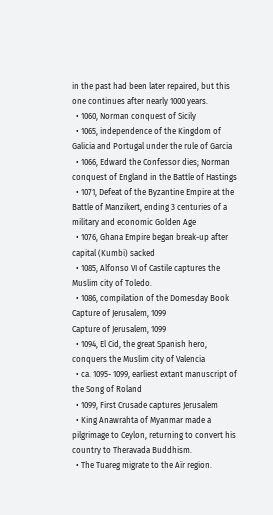in the past had been later repaired, but this one continues after nearly 1000 years.
  • 1060, Norman conquest of Sicily
  • 1065, independence of the Kingdom of Galicia and Portugal under the rule of Garcia
  • 1066, Edward the Confessor dies; Norman conquest of England in the Battle of Hastings
  • 1071, Defeat of the Byzantine Empire at the Battle of Manzikert, ending 3 centuries of a military and economic Golden Age
  • 1076, Ghana Empire began break-up after capital (Kumbi) sacked
  • 1085, Alfonso VI of Castile captures the Muslim city of Toledo.
  • 1086, compilation of the Domesday Book
Capture of Jerusalem, 1099
Capture of Jerusalem, 1099
  • 1094, El Cid, the great Spanish hero, conquers the Muslim city of Valencia
  • ca. 1095- 1099, earliest extant manuscript of the Song of Roland
  • 1099, First Crusade captures Jerusalem
  • King Anawrahta of Myanmar made a pilgrimage to Ceylon, returning to convert his country to Theravada Buddhism.
  • The Tuareg migrate to the Aïr region.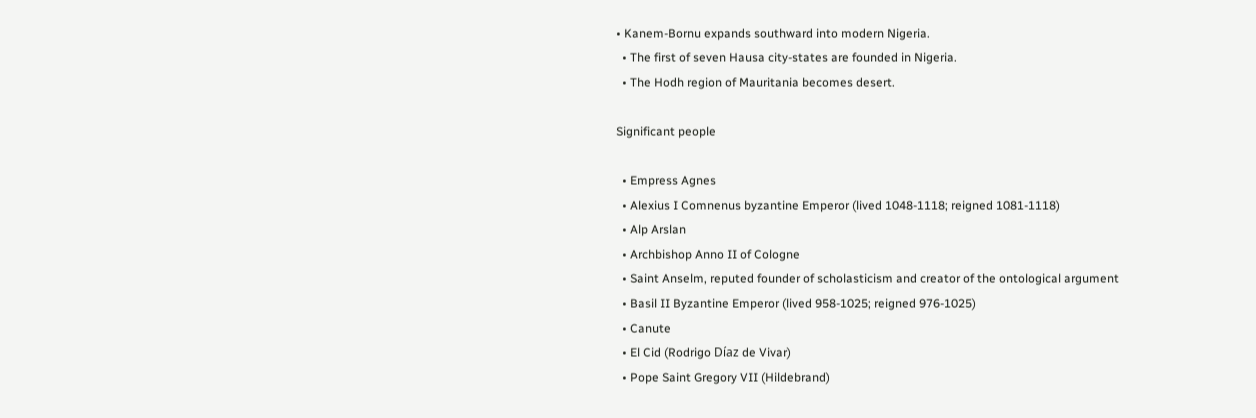• Kanem-Bornu expands southward into modern Nigeria.
  • The first of seven Hausa city-states are founded in Nigeria.
  • The Hodh region of Mauritania becomes desert.

Significant people

  • Empress Agnes
  • Alexius I Comnenus byzantine Emperor (lived 1048-1118; reigned 1081-1118)
  • Alp Arslan
  • Archbishop Anno II of Cologne
  • Saint Anselm, reputed founder of scholasticism and creator of the ontological argument
  • Basil II Byzantine Emperor (lived 958-1025; reigned 976-1025)
  • Canute
  • El Cid (Rodrigo Díaz de Vivar)
  • Pope Saint Gregory VII (Hildebrand)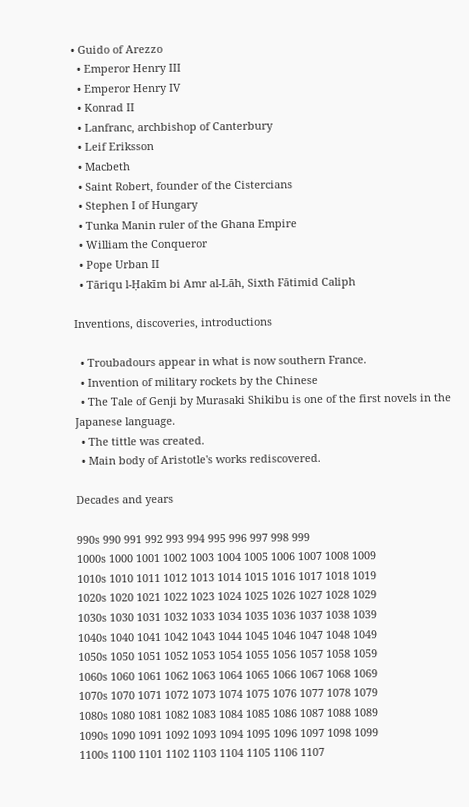• Guido of Arezzo
  • Emperor Henry III
  • Emperor Henry IV
  • Konrad II
  • Lanfranc, archbishop of Canterbury
  • Leif Eriksson
  • Macbeth
  • Saint Robert, founder of the Cistercians
  • Stephen I of Hungary
  • Tunka Manin ruler of the Ghana Empire
  • William the Conqueror
  • Pope Urban II
  • Tāriqu l-Ḥakīm bi Amr al-Lāh, Sixth Fātimid Caliph

Inventions, discoveries, introductions

  • Troubadours appear in what is now southern France.
  • Invention of military rockets by the Chinese
  • The Tale of Genji by Murasaki Shikibu is one of the first novels in the Japanese language.
  • The tittle was created.
  • Main body of Aristotle's works rediscovered.

Decades and years

990s 990 991 992 993 994 995 996 997 998 999
1000s 1000 1001 1002 1003 1004 1005 1006 1007 1008 1009
1010s 1010 1011 1012 1013 1014 1015 1016 1017 1018 1019
1020s 1020 1021 1022 1023 1024 1025 1026 1027 1028 1029
1030s 1030 1031 1032 1033 1034 1035 1036 1037 1038 1039
1040s 1040 1041 1042 1043 1044 1045 1046 1047 1048 1049
1050s 1050 1051 1052 1053 1054 1055 1056 1057 1058 1059
1060s 1060 1061 1062 1063 1064 1065 1066 1067 1068 1069
1070s 1070 1071 1072 1073 1074 1075 1076 1077 1078 1079
1080s 1080 1081 1082 1083 1084 1085 1086 1087 1088 1089
1090s 1090 1091 1092 1093 1094 1095 1096 1097 1098 1099
1100s 1100 1101 1102 1103 1104 1105 1106 1107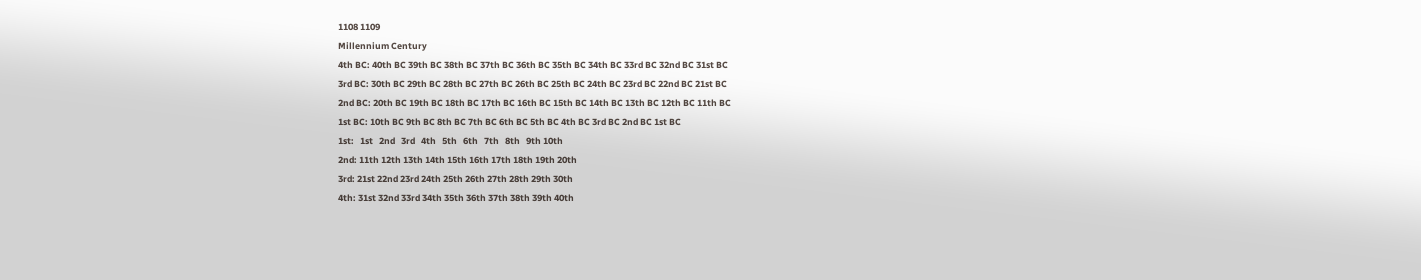1108 1109
Millennium Century
4th BC: 40th BC 39th BC 38th BC 37th BC 36th BC 35th BC 34th BC 33rd BC 32nd BC 31st BC
3rd BC: 30th BC 29th BC 28th BC 27th BC 26th BC 25th BC 24th BC 23rd BC 22nd BC 21st BC
2nd BC: 20th BC 19th BC 18th BC 17th BC 16th BC 15th BC 14th BC 13th BC 12th BC 11th BC
1st BC: 10th BC 9th BC 8th BC 7th BC 6th BC 5th BC 4th BC 3rd BC 2nd BC 1st BC
1st:   1st   2nd   3rd   4th   5th   6th   7th   8th   9th 10th
2nd: 11th 12th 13th 14th 15th 16th 17th 18th 19th 20th
3rd: 21st 22nd 23rd 24th 25th 26th 27th 28th 29th 30th
4th: 31st 32nd 33rd 34th 35th 36th 37th 38th 39th 40th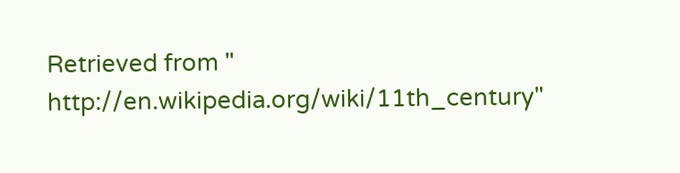Retrieved from " http://en.wikipedia.org/wiki/11th_century"